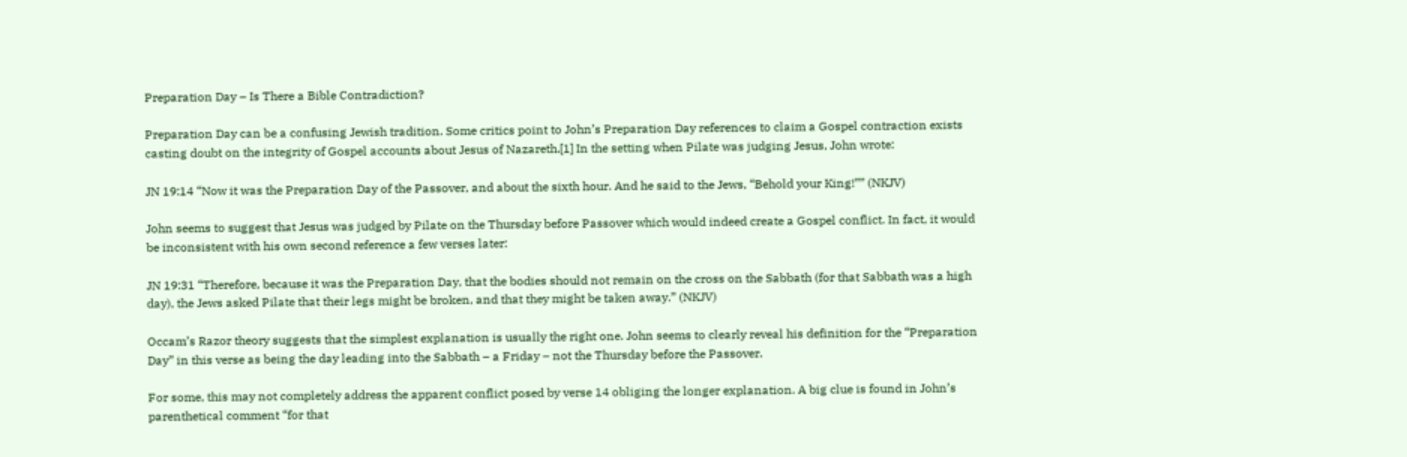Preparation Day – Is There a Bible Contradiction?

Preparation Day can be a confusing Jewish tradition. Some critics point to John’s Preparation Day references to claim a Gospel contraction exists casting doubt on the integrity of Gospel accounts about Jesus of Nazareth.[1] In the setting when Pilate was judging Jesus, John wrote:

JN 19:14 “Now it was the Preparation Day of the Passover, and about the sixth hour. And he said to the Jews, “Behold your King!”” (NKJV)

John seems to suggest that Jesus was judged by Pilate on the Thursday before Passover which would indeed create a Gospel conflict. In fact, it would be inconsistent with his own second reference a few verses later:

JN 19:31 “Therefore, because it was the Preparation Day, that the bodies should not remain on the cross on the Sabbath (for that Sabbath was a high day), the Jews asked Pilate that their legs might be broken, and that they might be taken away.” (NKJV)

Occam’s Razor theory suggests that the simplest explanation is usually the right one. John seems to clearly reveal his definition for the “Preparation Day” in this verse as being the day leading into the Sabbath – a Friday – not the Thursday before the Passover.

For some, this may not completely address the apparent conflict posed by verse 14 obliging the longer explanation. A big clue is found in John’s parenthetical comment “for that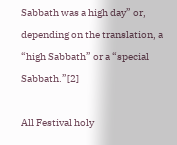Sabbath was a high day” or, depending on the translation, a “high Sabbath” or a “special Sabbath.”[2]

All Festival holy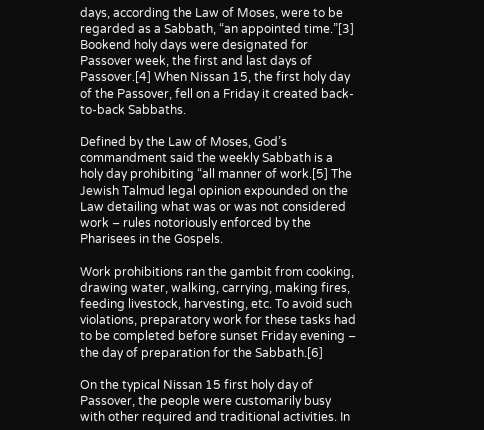days, according the Law of Moses, were to be regarded as a Sabbath, “an appointed time.”[3] Bookend holy days were designated for Passover week, the first and last days of Passover.[4] When Nissan 15, the first holy day of the Passover, fell on a Friday it created back-to-back Sabbaths.

Defined by the Law of Moses, God’s commandment said the weekly Sabbath is a holy day prohibiting “all manner of work.[5] The Jewish Talmud legal opinion expounded on the Law detailing what was or was not considered work – rules notoriously enforced by the Pharisees in the Gospels.

Work prohibitions ran the gambit from cooking, drawing water, walking, carrying, making fires, feeding livestock, harvesting, etc. To avoid such violations, preparatory work for these tasks had to be completed before sunset Friday evening – the day of preparation for the Sabbath.[6]

On the typical Nissan 15 first holy day of Passover, the people were customarily busy with other required and traditional activities. In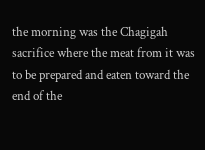the morning was the Chagigah sacrifice where the meat from it was to be prepared and eaten toward the end of the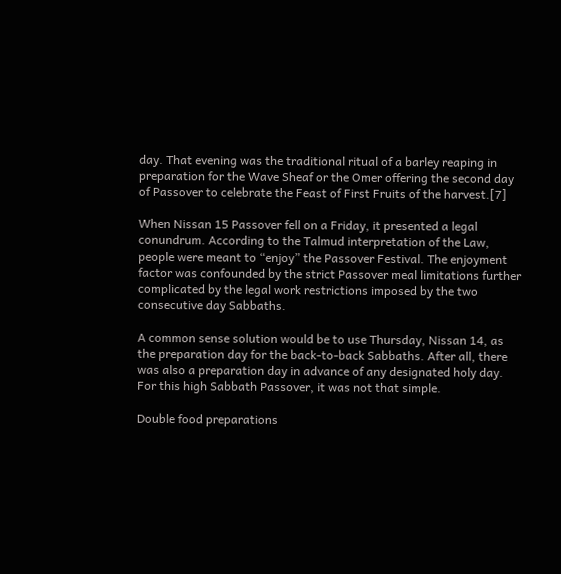day. That evening was the traditional ritual of a barley reaping in preparation for the Wave Sheaf or the Omer offering the second day of Passover to celebrate the Feast of First Fruits of the harvest.[7]

When Nissan 15 Passover fell on a Friday, it presented a legal conundrum. According to the Talmud interpretation of the Law, people were meant to “enjoy” the Passover Festival. The enjoyment factor was confounded by the strict Passover meal limitations further complicated by the legal work restrictions imposed by the two consecutive day Sabbaths.

A common sense solution would be to use Thursday, Nissan 14, as the preparation day for the back-to-back Sabbaths. After all, there was also a preparation day in advance of any designated holy day.  For this high Sabbath Passover, it was not that simple.

Double food preparations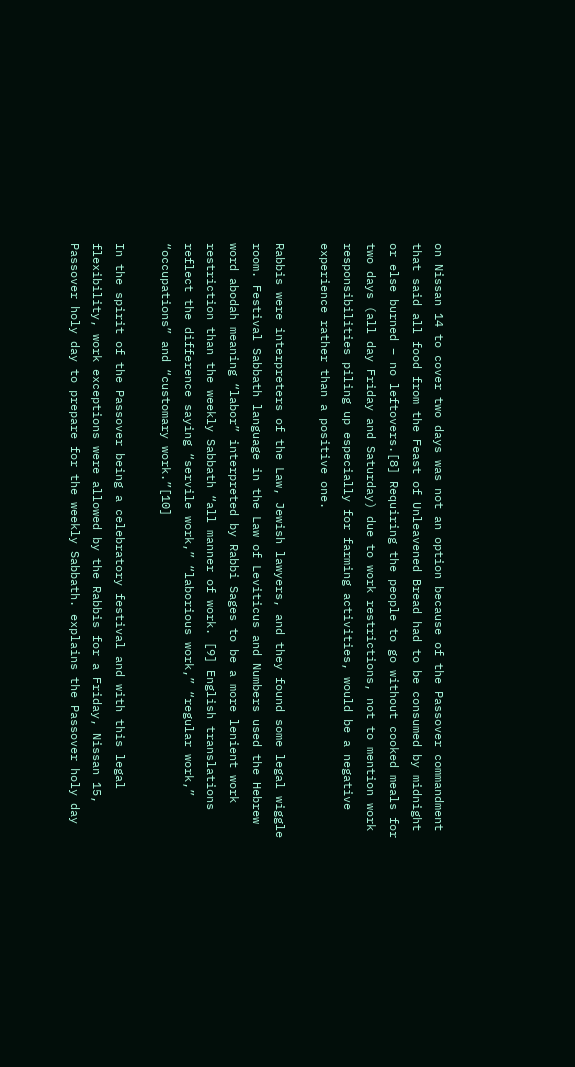on Nissan 14 to cover two days was not an option because of the Passover commandment that said all food from the Feast of Unleavened Bread had to be consumed by midnight or else burned – no leftovers.[8] Requiring the people to go without cooked meals for two days (all day Friday and Saturday) due to work restrictions, not to mention work responsibilities piling up especially for farming activities, would be a negative experience rather than a positive one.

Rabbis were interpreters of the Law, Jewish lawyers, and they found some legal wiggle room. Festival Sabbath language in the Law of Leviticus and Numbers used the Hebrew word abodah meaning “labor” interpreted by Rabbi Sages to be a more lenient work restriction than the weekly Sabbath “all manner of work. [9] English translations reflect the difference saying “servile work,” “laborious work,” “regular work,” “occupations” and “customary work.”[10]

In the spirit of the Passover being a celebratory festival and with this legal flexibility, work exceptions were allowed by the Rabbis for a Friday, Nissan 15, Passover holy day to prepare for the weekly Sabbath. explains the Passover holy day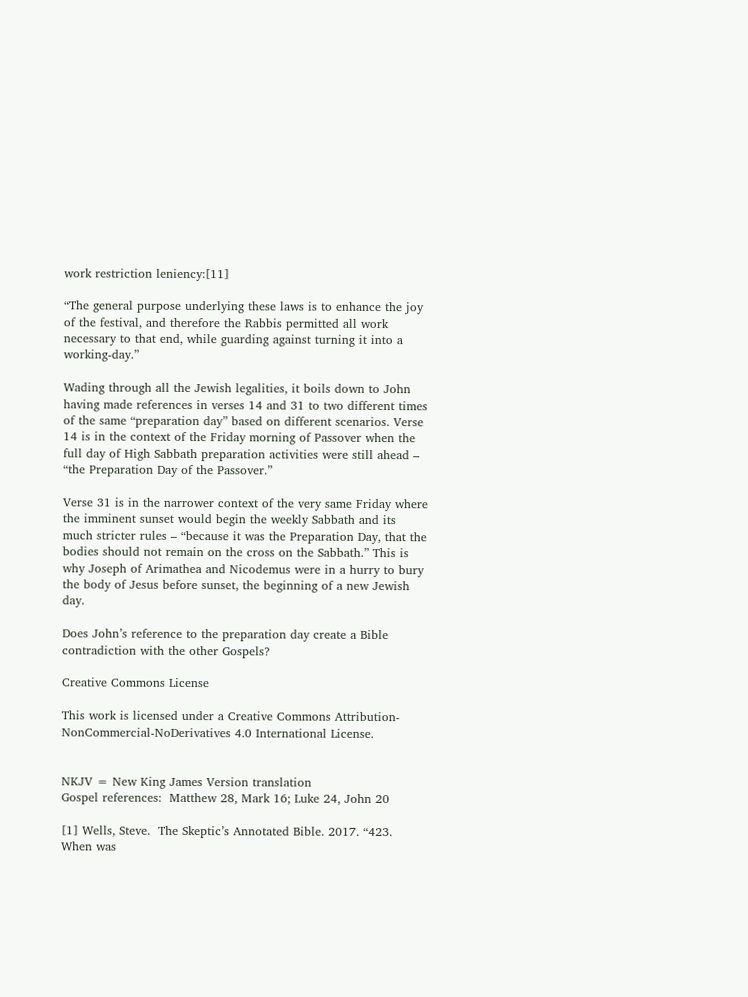work restriction leniency:[11]

“The general purpose underlying these laws is to enhance the joy of the festival, and therefore the Rabbis permitted all work necessary to that end, while guarding against turning it into a working-day.”

Wading through all the Jewish legalities, it boils down to John having made references in verses 14 and 31 to two different times of the same “preparation day” based on different scenarios. Verse 14 is in the context of the Friday morning of Passover when the full day of High Sabbath preparation activities were still ahead – “the Preparation Day of the Passover.”

Verse 31 is in the narrower context of the very same Friday where the imminent sunset would begin the weekly Sabbath and its much stricter rules – “because it was the Preparation Day, that the bodies should not remain on the cross on the Sabbath.” This is why Joseph of Arimathea and Nicodemus were in a hurry to bury the body of Jesus before sunset, the beginning of a new Jewish day.

Does John’s reference to the preparation day create a Bible contradiction with the other Gospels?

Creative Commons License

This work is licensed under a Creative Commons Attribution-NonCommercial-NoDerivatives 4.0 International License.


NKJV = New King James Version translation
Gospel references:  Matthew 28, Mark 16; Luke 24, John 20

[1] Wells, Steve.  The Skeptic’s Annotated Bible. 2017. “423. When was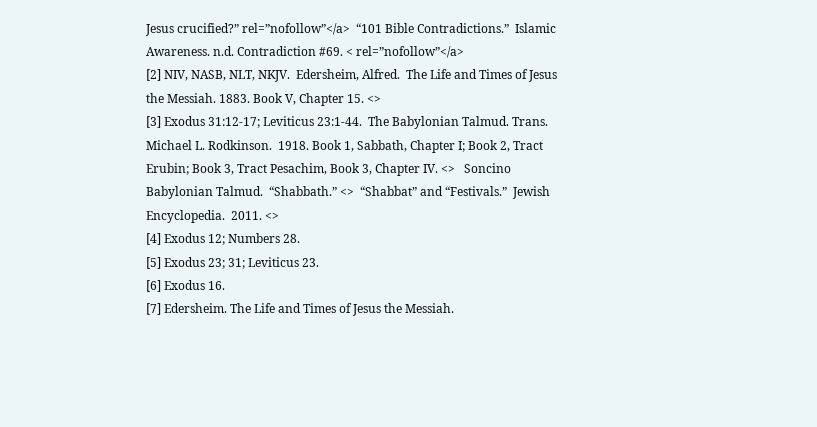Jesus crucified?” rel=”nofollow”</a>  “101 Bible Contradictions.”  Islamic Awareness. n.d. Contradiction #69. < rel=”nofollow”</a>
[2] NIV, NASB, NLT, NKJV.  Edersheim, Alfred.  The Life and Times of Jesus the Messiah. 1883. Book V, Chapter 15. <>
[3] Exodus 31:12-17; Leviticus 23:1-44.  The Babylonian Talmud. Trans. Michael L. Rodkinson.  1918. Book 1, Sabbath, Chapter I; Book 2, Tract Erubin; Book 3, Tract Pesachim, Book 3, Chapter IV. <>   Soncino Babylonian Talmud.  “Shabbath.” <>  “Shabbat” and “Festivals.”  Jewish Encyclopedia.  2011. <>
[4] Exodus 12; Numbers 28.
[5] Exodus 23; 31; Leviticus 23.
[6] Exodus 16.
[7] Edersheim. The Life and Times of Jesus the Messiah.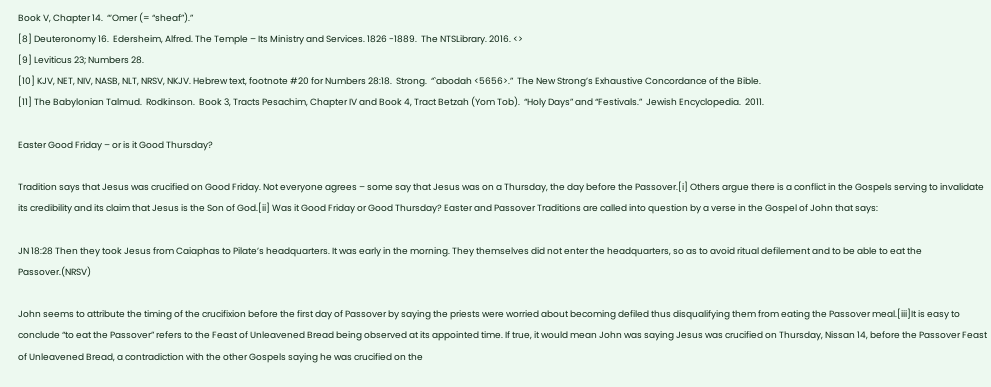Book V, Chapter 14.  “’Omer (= “sheaf”).”
[8] Deuteronomy 16.  Edersheim, Alfred. The Temple – Its Ministry and Services. 1826 -1889.  The NTSLibrary. 2016. <>
[9] Leviticus 23; Numbers 28.
[10] KJV, NET, NIV, NASB, NLT, NRSV, NKJV. Hebrew text, footnote #20 for Numbers 28:18.  Strong.  “`abodah <5656>.”  The New Strong’s Exhaustive Concordance of the Bible.
[11] The Babylonian Talmud.  Rodkinson.  Book 3, Tracts Pesachim, Chapter IV and Book 4, Tract Betzah (Yom Tob).  “Holy Days” and “Festivals.”  Jewish Encyclopedia.  2011.

Easter Good Friday – or is it Good Thursday?

Tradition says that Jesus was crucified on Good Friday. Not everyone agrees – some say that Jesus was on a Thursday, the day before the Passover.[i] Others argue there is a conflict in the Gospels serving to invalidate its credibility and its claim that Jesus is the Son of God.[ii] Was it Good Friday or Good Thursday? Easter and Passover Traditions are called into question by a verse in the Gospel of John that says:

JN 18:28 Then they took Jesus from Caiaphas to Pilate’s headquarters. It was early in the morning. They themselves did not enter the headquarters, so as to avoid ritual defilement and to be able to eat the Passover.(NRSV)

John seems to attribute the timing of the crucifixion before the first day of Passover by saying the priests were worried about becoming defiled thus disqualifying them from eating the Passover meal.[iii]It is easy to conclude “to eat the Passover” refers to the Feast of Unleavened Bread being observed at its appointed time. If true, it would mean John was saying Jesus was crucified on Thursday, Nissan 14, before the Passover Feast of Unleavened Bread, a contradiction with the other Gospels saying he was crucified on the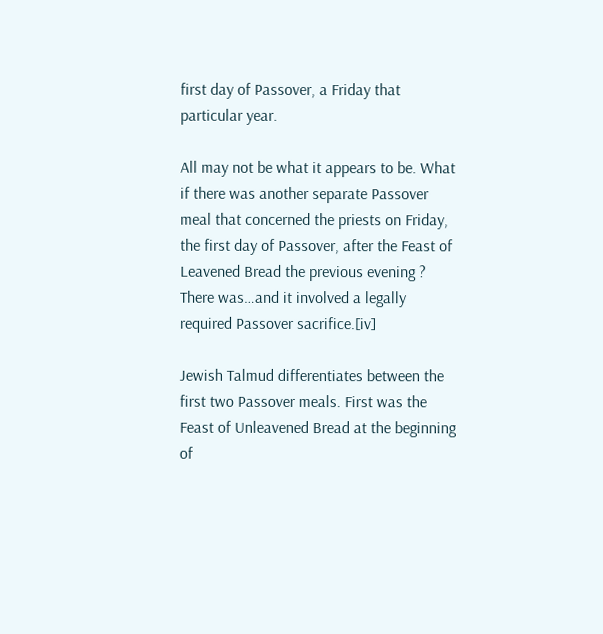first day of Passover, a Friday that particular year.

All may not be what it appears to be. What if there was another separate Passover meal that concerned the priests on Friday, the first day of Passover, after the Feast of Leavened Bread the previous evening ? There was…and it involved a legally required Passover sacrifice.[iv]

Jewish Talmud differentiates between the first two Passover meals. First was the Feast of Unleavened Bread at the beginning of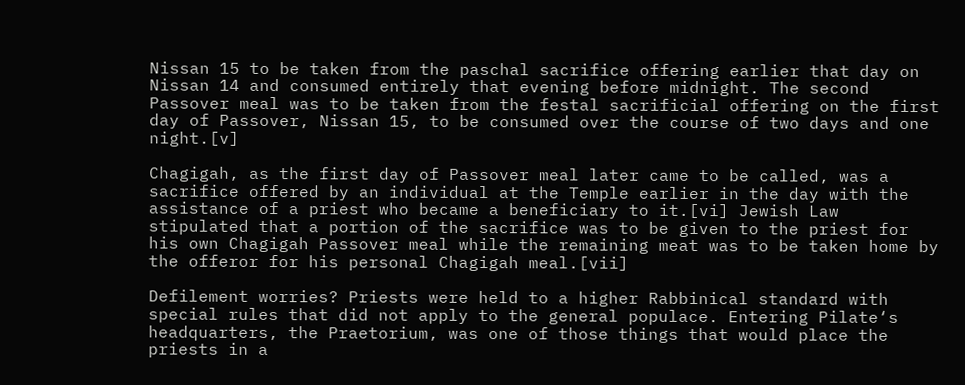Nissan 15 to be taken from the paschal sacrifice offering earlier that day on Nissan 14 and consumed entirely that evening before midnight. The second Passover meal was to be taken from the festal sacrificial offering on the first day of Passover, Nissan 15, to be consumed over the course of two days and one night.[v]

Chagigah, as the first day of Passover meal later came to be called, was a sacrifice offered by an individual at the Temple earlier in the day with the assistance of a priest who became a beneficiary to it.[vi] Jewish Law stipulated that a portion of the sacrifice was to be given to the priest for his own Chagigah Passover meal while the remaining meat was to be taken home by the offeror for his personal Chagigah meal.[vii]

Defilement worries? Priests were held to a higher Rabbinical standard with special rules that did not apply to the general populace. Entering Pilate‘s headquarters, the Praetorium, was one of those things that would place the priests in a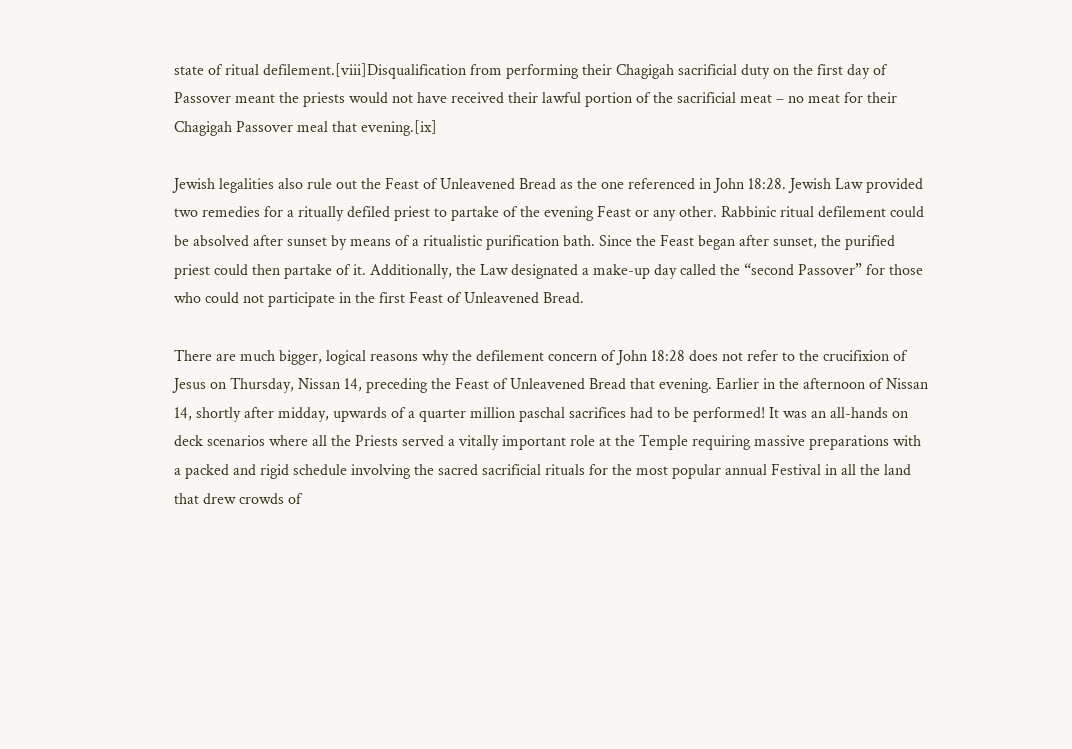state of ritual defilement.[viii]Disqualification from performing their Chagigah sacrificial duty on the first day of Passover meant the priests would not have received their lawful portion of the sacrificial meat – no meat for their Chagigah Passover meal that evening.[ix]

Jewish legalities also rule out the Feast of Unleavened Bread as the one referenced in John 18:28. Jewish Law provided two remedies for a ritually defiled priest to partake of the evening Feast or any other. Rabbinic ritual defilement could be absolved after sunset by means of a ritualistic purification bath. Since the Feast began after sunset, the purified priest could then partake of it. Additionally, the Law designated a make-up day called the “second Passover” for those who could not participate in the first Feast of Unleavened Bread.

There are much bigger, logical reasons why the defilement concern of John 18:28 does not refer to the crucifixion of Jesus on Thursday, Nissan 14, preceding the Feast of Unleavened Bread that evening. Earlier in the afternoon of Nissan 14, shortly after midday, upwards of a quarter million paschal sacrifices had to be performed! It was an all-hands on deck scenarios where all the Priests served a vitally important role at the Temple requiring massive preparations with a packed and rigid schedule involving the sacred sacrificial rituals for the most popular annual Festival in all the land that drew crowds of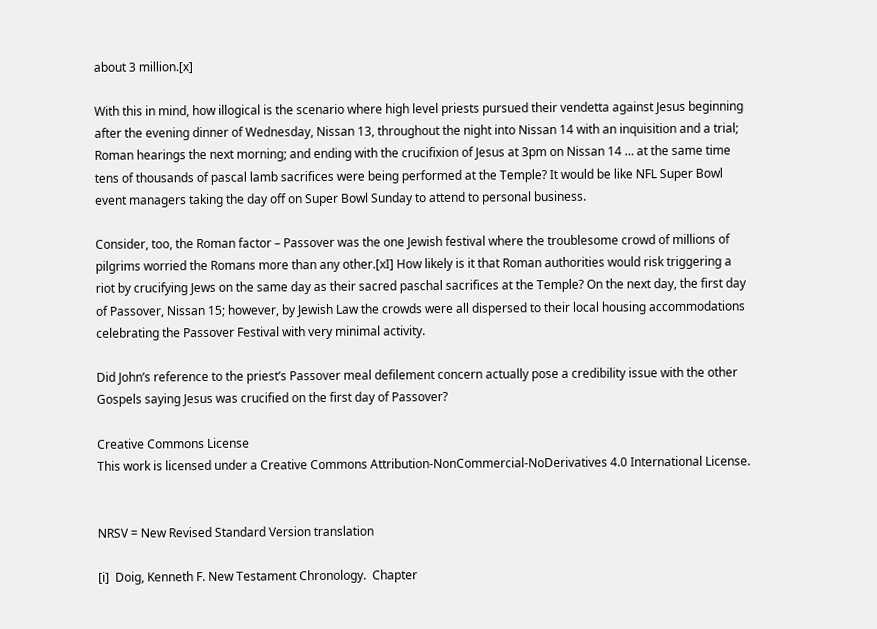about 3 million.[x]

With this in mind, how illogical is the scenario where high level priests pursued their vendetta against Jesus beginning after the evening dinner of Wednesday, Nissan 13, throughout the night into Nissan 14 with an inquisition and a trial; Roman hearings the next morning; and ending with the crucifixion of Jesus at 3pm on Nissan 14 … at the same time tens of thousands of pascal lamb sacrifices were being performed at the Temple? It would be like NFL Super Bowl event managers taking the day off on Super Bowl Sunday to attend to personal business.

Consider, too, the Roman factor – Passover was the one Jewish festival where the troublesome crowd of millions of pilgrims worried the Romans more than any other.[xI] How likely is it that Roman authorities would risk triggering a riot by crucifying Jews on the same day as their sacred paschal sacrifices at the Temple? On the next day, the first day of Passover, Nissan 15; however, by Jewish Law the crowds were all dispersed to their local housing accommodations celebrating the Passover Festival with very minimal activity.

Did John’s reference to the priest’s Passover meal defilement concern actually pose a credibility issue with the other Gospels saying Jesus was crucified on the first day of Passover?

Creative Commons License
This work is licensed under a Creative Commons Attribution-NonCommercial-NoDerivatives 4.0 International License.


NRSV = New Revised Standard Version translation

[i]  Doig, Kenneth F. New Testament Chronology.  Chapter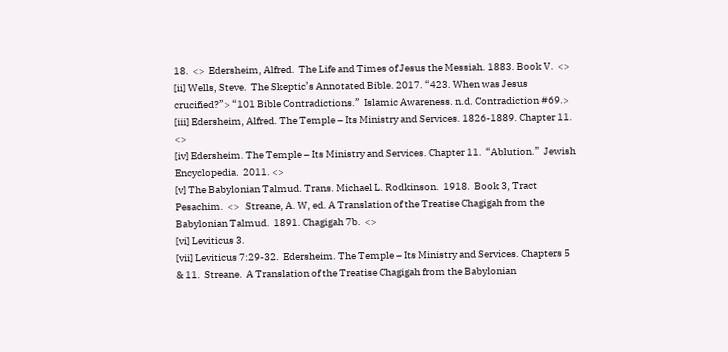18.  <>  Edersheim, Alfred.  The Life and Times of Jesus the Messiah. 1883. Book V.  <>
[ii] Wells, Steve.  The Skeptic’s Annotated Bible. 2017. “423. When was Jesus crucified?”> “101 Bible Contradictions.”  Islamic Awareness. n.d. Contradiction #69.>
[iii] Edersheim, Alfred. The Temple – Its Ministry and Services. 1826-1889. Chapter 11. <>
[iv] Edersheim. The Temple – Its Ministry and Services. Chapter 11.  “Ablution.”  Jewish Encyclopedia.  2011. <>
[v] The Babylonian Talmud. Trans. Michael L. Rodkinson.  1918.  Book 3, Tract Pesachim.  <>   Streane, A. W, ed. A Translation of the Treatise Chagigah from the Babylonian Talmud.  1891. Chagigah 7b.  <>
[vi] Leviticus 3.
[vii] Leviticus 7:29-32.  Edersheim. The Temple – Its Ministry and Services. Chapters 5 & 11.  Streane.  A Translation of the Treatise Chagigah from the Babylonian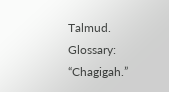Talmud.  Glossary:  “Chagigah.”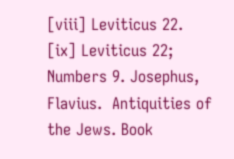[viii] Leviticus 22.
[ix] Leviticus 22;  Numbers 9. Josephus, Flavius.  Antiquities of the Jews. Book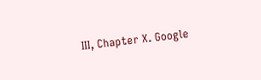III, Chapter X. Google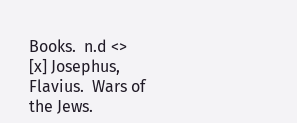Books.  n.d <>
[x] Josephus, Flavius.  Wars of the Jews.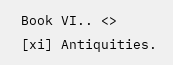Book VI.. <>
[xi] Antiquities.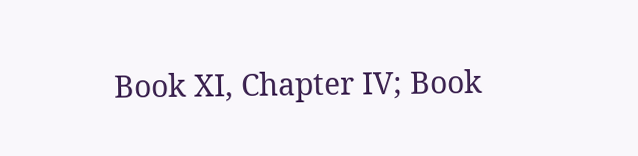Book XI, Chapter IV; Book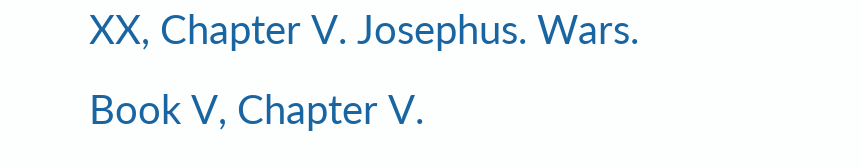XX, Chapter V. Josephus. Wars. Book V, Chapter V.